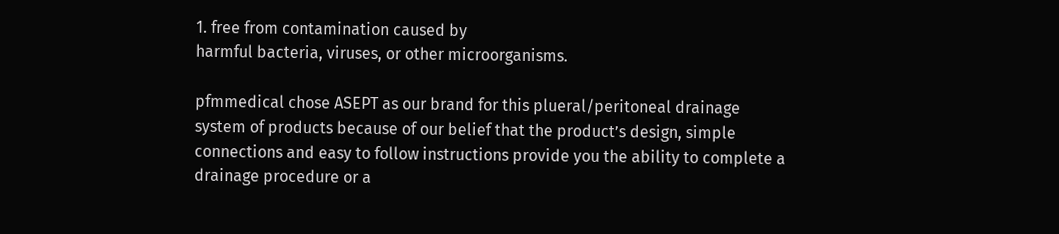1. free from contamination caused by
harmful bacteria, viruses, or other microorganisms.

pfmmedical chose ASEPT as our brand for this plueral/peritoneal drainage system of products because of our belief that the product’s design, simple connections and easy to follow instructions provide you the ability to complete a drainage procedure or a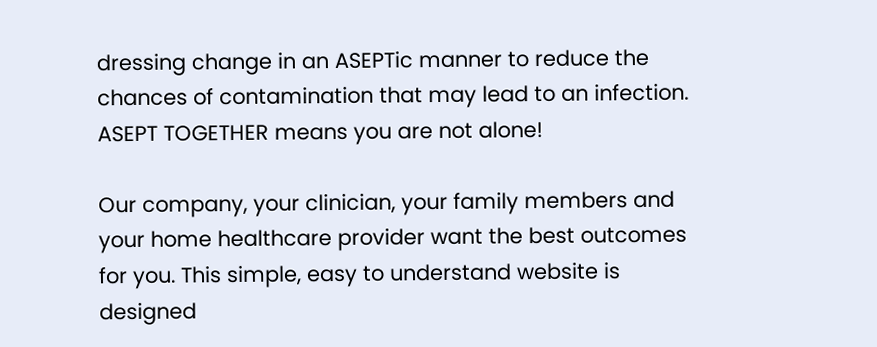dressing change in an ASEPTic manner to reduce the chances of contamination that may lead to an infection. ASEPT TOGETHER means you are not alone!

Our company, your clinician, your family members and your home healthcare provider want the best outcomes for you. This simple, easy to understand website is designed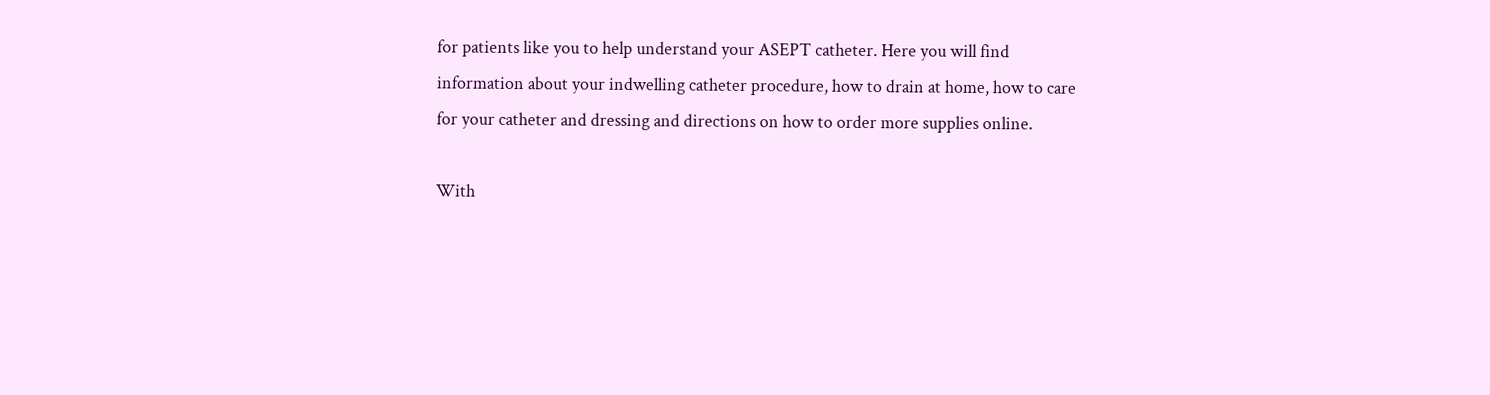for patients like you to help understand your ASEPT catheter. Here you will find information about your indwelling catheter procedure, how to drain at home, how to care for your catheter and dressing and directions on how to order more supplies online.

With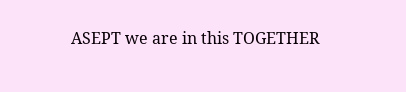ASEPT we are in this TOGETHER